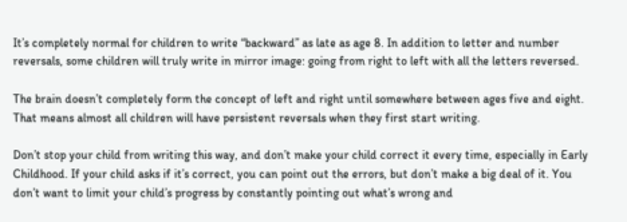It’s completely normal for children to write “backward” as late as age 8. In addition to letter and number reversals, some children will truly write in mirror image: going from right to left with all the letters reversed.

The brain doesn’t completely form the concept of left and right until somewhere between ages five and eight. That means almost all children will have persistent reversals when they first start writing.

Don’t stop your child from writing this way, and don’t make your child correct it every time, especially in Early Childhood. If your child asks if it’s correct, you can point out the errors, but don’t make a big deal of it. You don’t want to limit your child’s progress by constantly pointing out what’s wrong and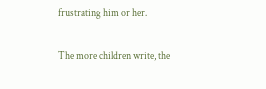frustrating him or her.

The more children write, the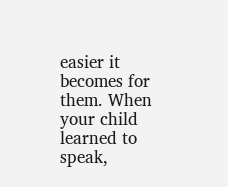easier it becomes for them. When your child learned to speak,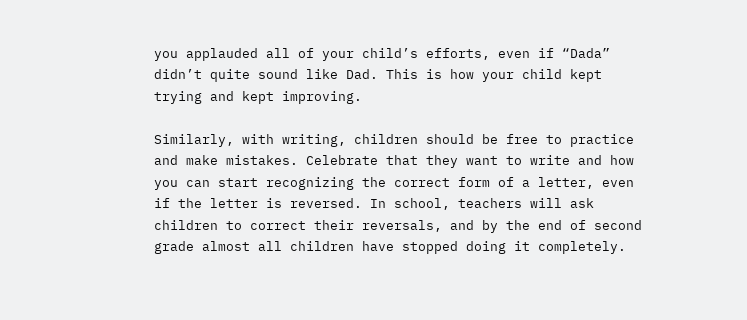you applauded all of your child’s efforts, even if “Dada” didn’t quite sound like Dad. This is how your child kept trying and kept improving.

Similarly, with writing, children should be free to practice and make mistakes. Celebrate that they want to write and how you can start recognizing the correct form of a letter, even if the letter is reversed. In school, teachers will ask children to correct their reversals, and by the end of second grade almost all children have stopped doing it completely.